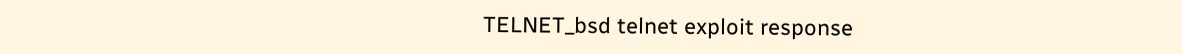TELNET_bsd telnet exploit response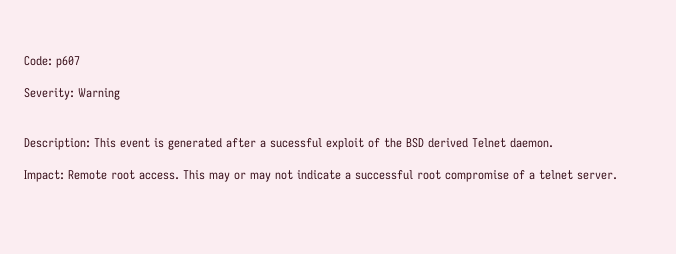Code: p607

Severity: Warning


Description: This event is generated after a sucessful exploit of the BSD derived Telnet daemon.

Impact: Remote root access. This may or may not indicate a successful root compromise of a telnet server.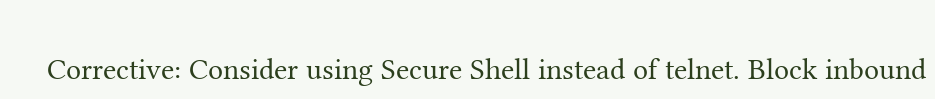Corrective: Consider using Secure Shell instead of telnet. Block inbound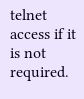telnet access if it is not required.